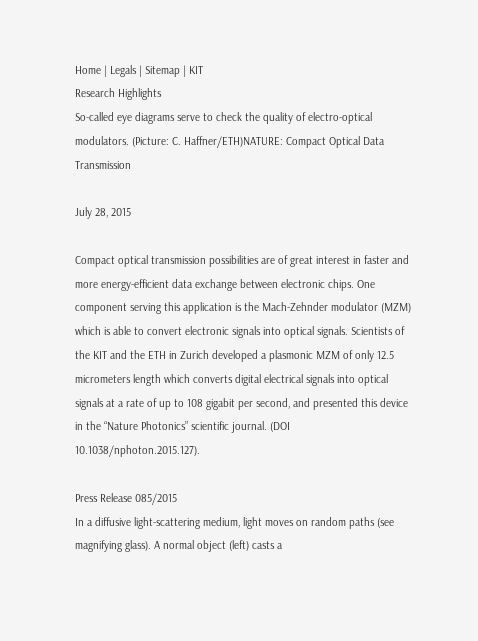Home | Legals | Sitemap | KIT
Research Highlights
So-called eye diagrams serve to check the quality of electro-optical modulators. (Picture: C. Haffner/ETH)NATURE: Compact Optical Data Transmission

July 28, 2015

Compact optical transmission possibilities are of great interest in faster and more energy-efficient data exchange between electronic chips. One component serving this application is the Mach-Zehnder modulator (MZM) which is able to convert electronic signals into optical signals. Scientists of the KIT and the ETH in Zurich developed a plasmonic MZM of only 12.5 micrometers length which converts digital electrical signals into optical signals at a rate of up to 108 gigabit per second, and presented this device in the “Nature Photonics” scientific journal. (DOI 10.1038/nphoton.2015.127).

Press Release 085/2015
In a diffusive light-scattering medium, light moves on random paths (see magnifying glass). A normal object (left) casts a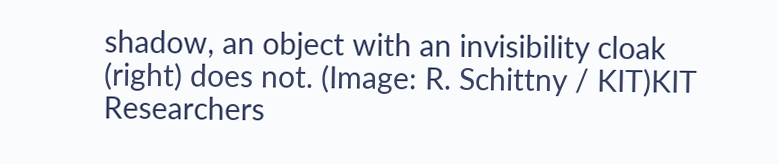shadow, an object with an invisibility cloak (right) does not. (Image: R. Schittny / KIT)KIT Researchers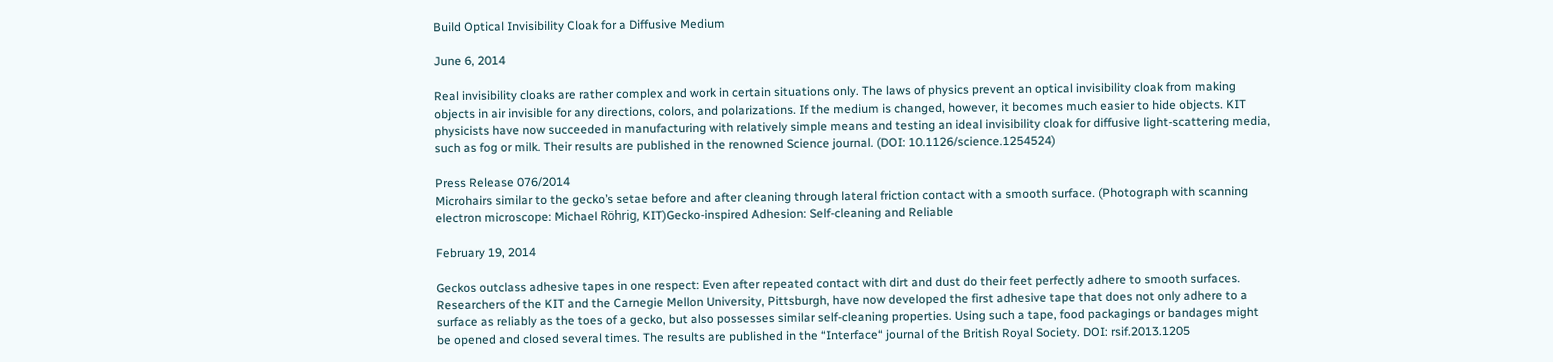Build Optical Invisibility Cloak for a Diffusive Medium

June 6, 2014

Real invisibility cloaks are rather complex and work in certain situations only. The laws of physics prevent an optical invisibility cloak from making objects in air invisible for any directions, colors, and polarizations. If the medium is changed, however, it becomes much easier to hide objects. KIT physicists have now succeeded in manufacturing with relatively simple means and testing an ideal invisibility cloak for diffusive light-scattering media, such as fog or milk. Their results are published in the renowned Science journal. (DOI: 10.1126/science.1254524)

Press Release 076/2014
Microhairs similar to the gecko’s setae before and after cleaning through lateral friction contact with a smooth surface. (Photograph with scanning electron microscope: Michael Röhrig, KIT)Gecko-inspired Adhesion: Self-cleaning and Reliable

February 19, 2014

Geckos outclass adhesive tapes in one respect: Even after repeated contact with dirt and dust do their feet perfectly adhere to smooth surfaces. Researchers of the KIT and the Carnegie Mellon University, Pittsburgh, have now developed the first adhesive tape that does not only adhere to a surface as reliably as the toes of a gecko, but also possesses similar self-cleaning properties. Using such a tape, food packagings or bandages might be opened and closed several times. The results are published in the “Interface“ journal of the British Royal Society. DOI: rsif.2013.1205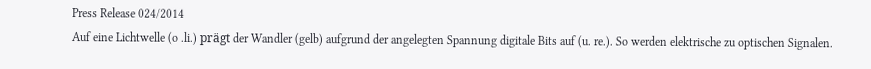Press Release 024/2014
Auf eine Lichtwelle (o .li.) prägt der Wandler (gelb) aufgrund der angelegten Spannung digitale Bits auf (u. re.). So werden elektrische zu optischen Signalen.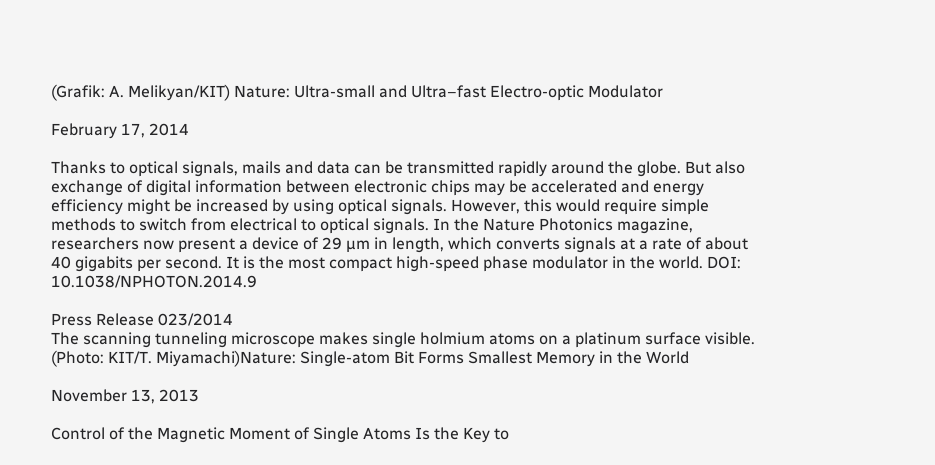(Grafik: A. Melikyan/KIT) Nature: Ultra-small and Ultra–fast Electro-optic Modulator

February 17, 2014

Thanks to optical signals, mails and data can be transmitted rapidly around the globe. But also exchange of digital information between electronic chips may be accelerated and energy efficiency might be increased by using optical signals. However, this would require simple methods to switch from electrical to optical signals. In the Nature Photonics magazine, researchers now present a device of 29 µm in length, which converts signals at a rate of about 40 gigabits per second. It is the most compact high-speed phase modulator in the world. DOI: 10.1038/NPHOTON.2014.9

Press Release 023/2014
The scanning tunneling microscope makes single holmium atoms on a platinum surface visible. (Photo: KIT/T. Miyamachi)Nature: Single-atom Bit Forms Smallest Memory in the World

November 13, 2013

Control of the Magnetic Moment of Single Atoms Is the Key to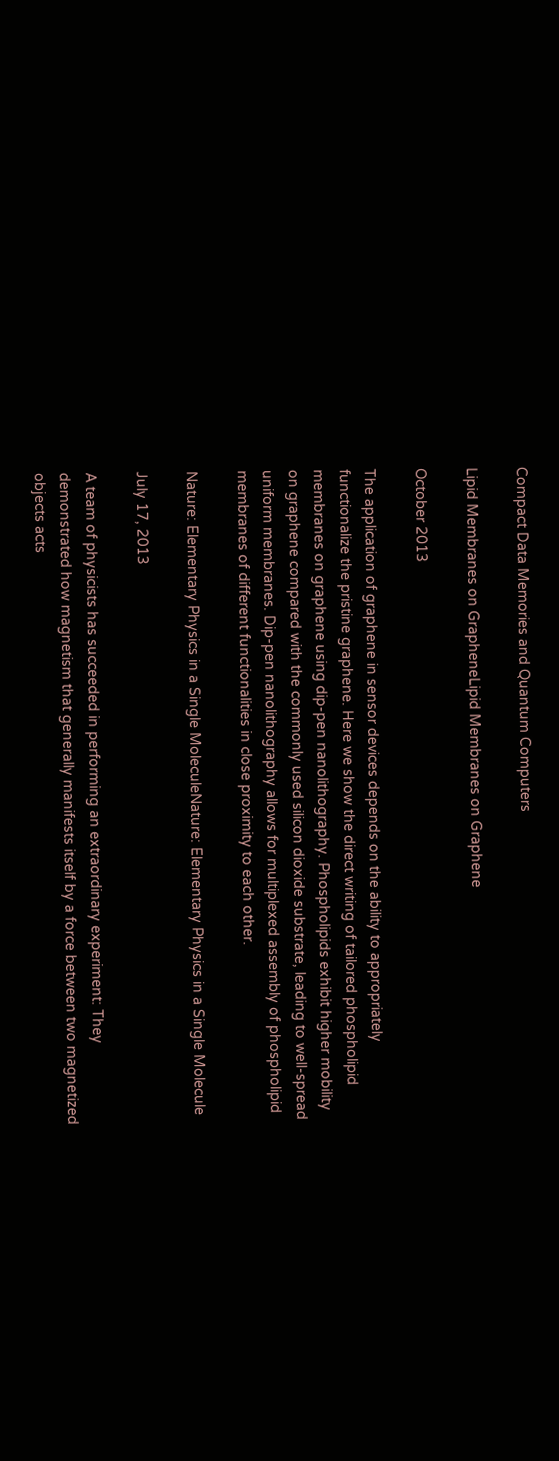Compact Data Memories and Quantum Computers

Lipid Membranes on GrapheneLipid Membranes on Graphene

October 2013

The application of graphene in sensor devices depends on the ability to appropriately functionalize the pristine graphene. Here we show the direct writing of tailored phospholipid membranes on graphene using dip-pen nanolithography. Phospholipids exhibit higher mobility on graphene compared with the commonly used silicon dioxide substrate, leading to well-spread uniform membranes. Dip-pen nanolithography allows for multiplexed assembly of phospholipid membranes of different functionalities in close proximity to each other.

Nature: Elementary Physics in a Single MoleculeNature: Elementary Physics in a Single Molecule

July 17, 2013

A team of physicists has succeeded in performing an extraordinary experiment: They demonstrated how magnetism that generally manifests itself by a force between two magnetized objects acts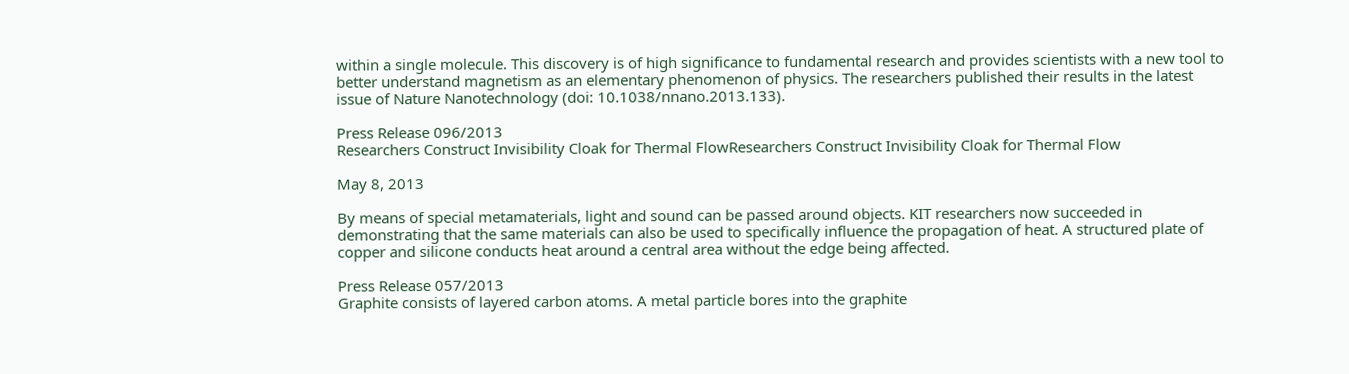within a single molecule. This discovery is of high significance to fundamental research and provides scientists with a new tool to better understand magnetism as an elementary phenomenon of physics. The researchers published their results in the latest issue of Nature Nanotechnology (doi: 10.1038/nnano.2013.133).

Press Release 096/2013
Researchers Construct Invisibility Cloak for Thermal FlowResearchers Construct Invisibility Cloak for Thermal Flow

May 8, 2013

By means of special metamaterials, light and sound can be passed around objects. KIT researchers now succeeded in demonstrating that the same materials can also be used to specifically influence the propagation of heat. A structured plate of copper and silicone conducts heat around a central area without the edge being affected.

Press Release 057/2013
Graphite consists of layered carbon atoms. A metal particle bores into the graphite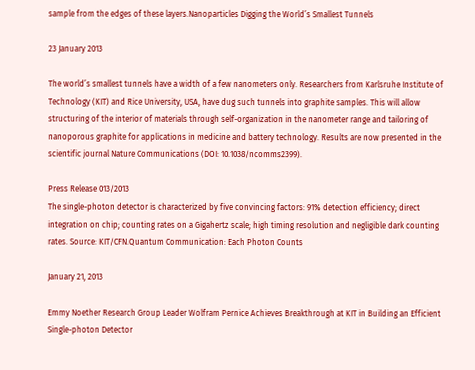sample from the edges of these layers.Nanoparticles Digging the World’s Smallest Tunnels

23 January 2013

The world’s smallest tunnels have a width of a few nanometers only. Researchers from Karlsruhe Institute of Technology (KIT) and Rice University, USA, have dug such tunnels into graphite samples. This will allow structuring of the interior of materials through self-organization in the nanometer range and tailoring of nanoporous graphite for applications in medicine and battery technology. Results are now presented in the scientific journal Nature Communications (DOI: 10.1038/ncomms2399).

Press Release 013/2013
The single-photon detector is characterized by five convincing factors: 91% detection efficiency; direct integration on chip; counting rates on a Gigahertz scale; high timing resolution and negligible dark counting rates. Source: KIT/CFN.Quantum Communication: Each Photon Counts

January 21, 2013

Emmy Noether Research Group Leader Wolfram Pernice Achieves Breakthrough at KIT in Building an Efficient Single-photon Detector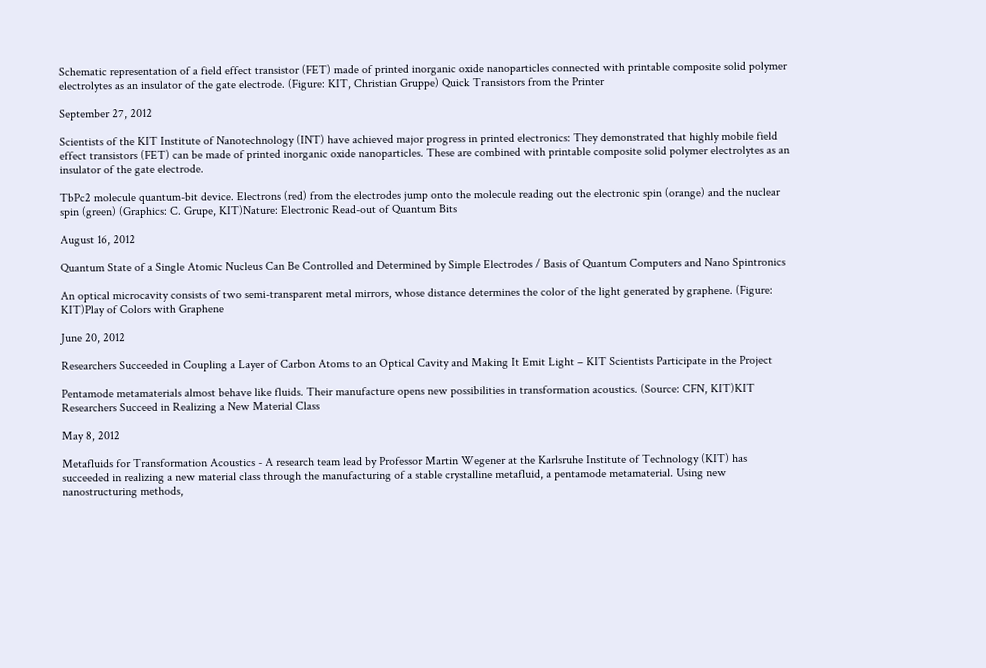Schematic representation of a field effect transistor (FET) made of printed inorganic oxide nanoparticles connected with printable composite solid polymer electrolytes as an insulator of the gate electrode. (Figure: KIT, Christian Gruppe) Quick Transistors from the Printer

September 27, 2012

Scientists of the KIT Institute of Nanotechnology (INT) have achieved major progress in printed electronics: They demonstrated that highly mobile field effect transistors (FET) can be made of printed inorganic oxide nanoparticles. These are combined with printable composite solid polymer electrolytes as an insulator of the gate electrode.

TbPc2 molecule quantum-bit device. Electrons (red) from the electrodes jump onto the molecule reading out the electronic spin (orange) and the nuclear spin (green) (Graphics: C. Grupe, KIT)Nature: Electronic Read-out of Quantum Bits

August 16, 2012

Quantum State of a Single Atomic Nucleus Can Be Controlled and Determined by Simple Electrodes / Basis of Quantum Computers and Nano Spintronics

An optical microcavity consists of two semi-transparent metal mirrors, whose distance determines the color of the light generated by graphene. (Figure: KIT)Play of Colors with Graphene

June 20, 2012

Researchers Succeeded in Coupling a Layer of Carbon Atoms to an Optical Cavity and Making It Emit Light – KIT Scientists Participate in the Project

Pentamode metamaterials almost behave like fluids. Their manufacture opens new possibilities in transformation acoustics. (Source: CFN, KIT)KIT Researchers Succeed in Realizing a New Material Class

May 8, 2012

Metafluids for Transformation Acoustics - A research team lead by Professor Martin Wegener at the Karlsruhe Institute of Technology (KIT) has succeeded in realizing a new material class through the manufacturing of a stable crystalline metafluid, a pentamode metamaterial. Using new nanostructuring methods,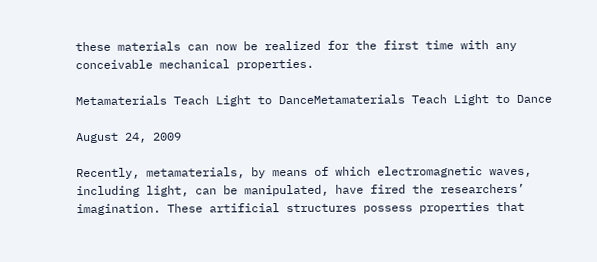these materials can now be realized for the first time with any conceivable mechanical properties.

Metamaterials Teach Light to DanceMetamaterials Teach Light to Dance

August 24, 2009

Recently, metamaterials, by means of which electromagnetic waves, including light, can be manipulated, have fired the researchers’ imagination. These artificial structures possess properties that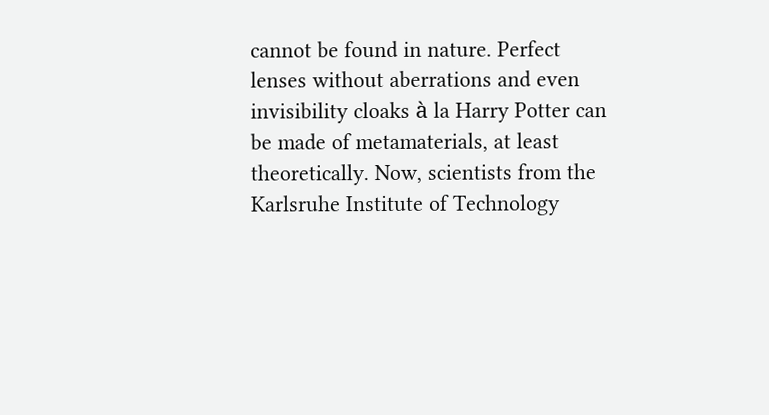cannot be found in nature. Perfect lenses without aberrations and even invisibility cloaks à la Harry Potter can be made of metamaterials, at least theoretically. Now, scientists from the Karlsruhe Institute of Technology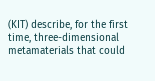(KIT) describe, for the first time, three-dimensional metamaterials that could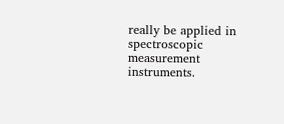really be applied in spectroscopic measurement instruments.